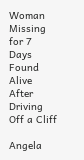Woman Missing for 7 Days Found Alive After Driving Off a Cliff

Angela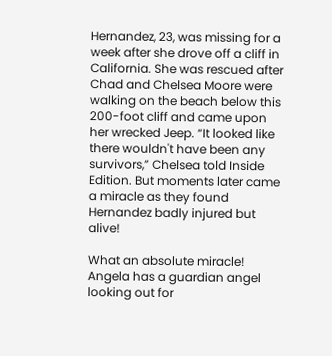Hernandez, 23, was missing for a week after she drove off a cliff in California. She was rescued after Chad and Chelsea Moore were walking on the beach below this 200-foot cliff and came upon her wrecked Jeep. “It looked like there wouldn't have been any survivors,” Chelsea told Inside Edition. But moments later came a miracle as they found Hernandez badly injured but alive!

What an absolute miracle! Angela has a guardian angel looking out for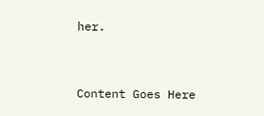her.



Content Goes Here